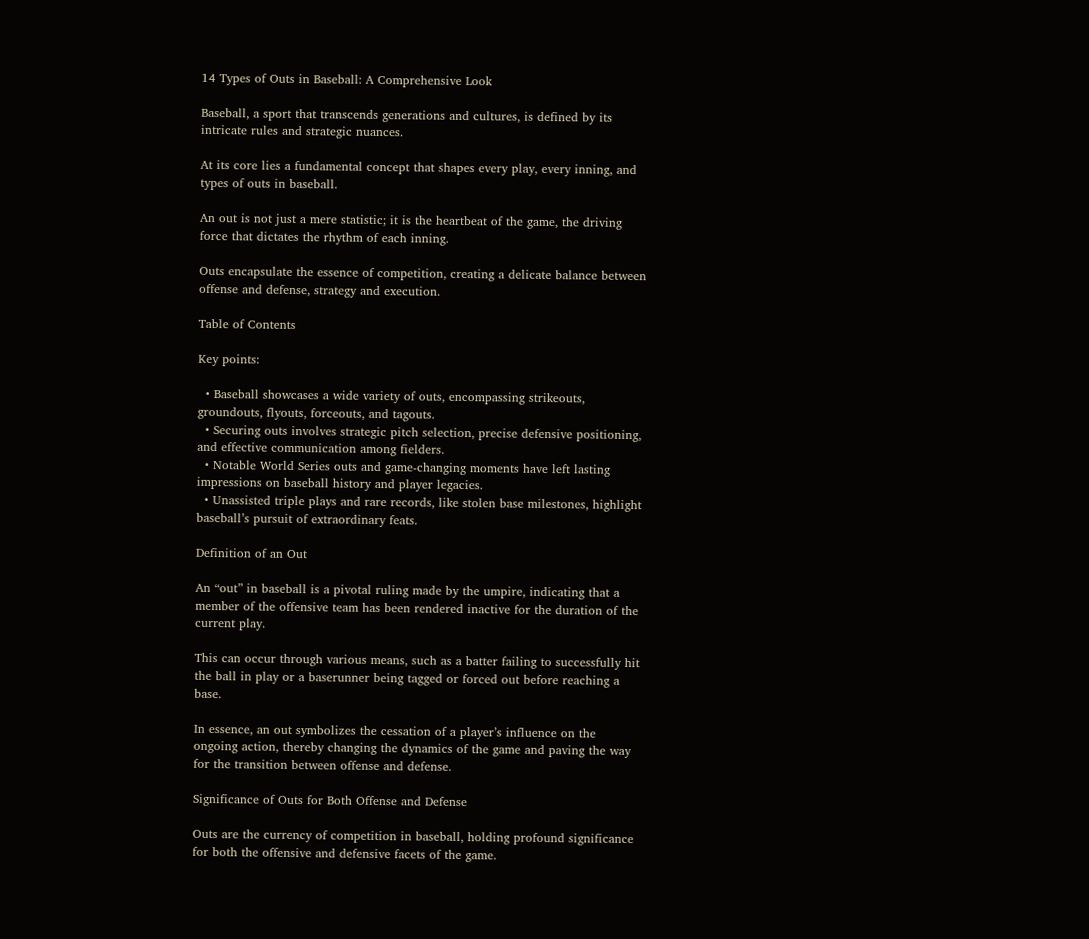14 Types of Outs in Baseball: A Comprehensive Look

Baseball, a sport that transcends generations and cultures, is defined by its intricate rules and strategic nuances.

At its core lies a fundamental concept that shapes every play, every inning, and types of outs in baseball.

An out is not just a mere statistic; it is the heartbeat of the game, the driving force that dictates the rhythm of each inning.

Outs encapsulate the essence of competition, creating a delicate balance between offense and defense, strategy and execution.

Table of Contents

Key points:

  • Baseball showcases a wide variety of outs, encompassing strikeouts, groundouts, flyouts, forceouts, and tagouts.
  • Securing outs involves strategic pitch selection, precise defensive positioning, and effective communication among fielders.
  • Notable World Series outs and game-changing moments have left lasting impressions on baseball history and player legacies.
  • Unassisted triple plays and rare records, like stolen base milestones, highlight baseball’s pursuit of extraordinary feats.

Definition of an Out

An “out” in baseball is a pivotal ruling made by the umpire, indicating that a member of the offensive team has been rendered inactive for the duration of the current play.

This can occur through various means, such as a batter failing to successfully hit the ball in play or a baserunner being tagged or forced out before reaching a base.

In essence, an out symbolizes the cessation of a player’s influence on the ongoing action, thereby changing the dynamics of the game and paving the way for the transition between offense and defense.

Significance of Outs for Both Offense and Defense

Outs are the currency of competition in baseball, holding profound significance for both the offensive and defensive facets of the game.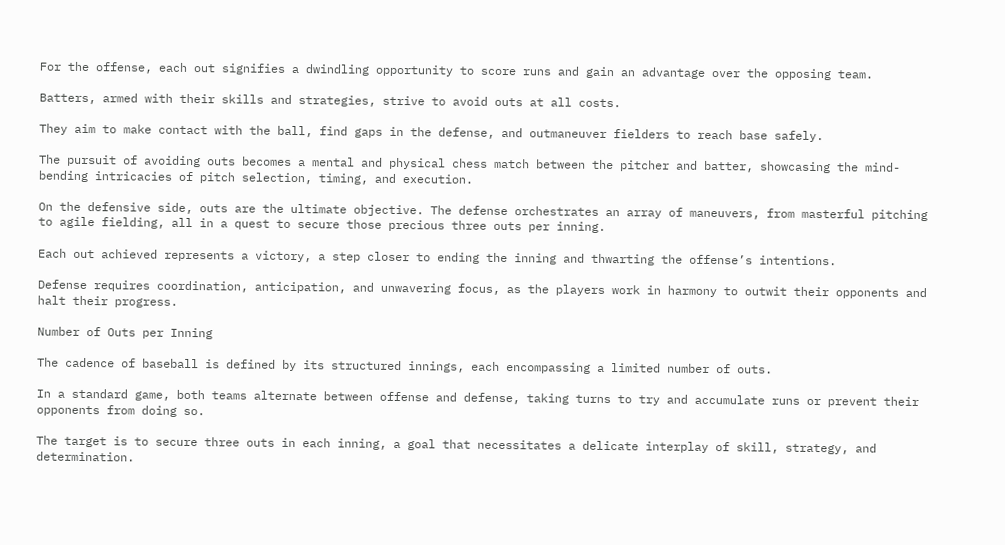For the offense, each out signifies a dwindling opportunity to score runs and gain an advantage over the opposing team.

Batters, armed with their skills and strategies, strive to avoid outs at all costs.

They aim to make contact with the ball, find gaps in the defense, and outmaneuver fielders to reach base safely.

The pursuit of avoiding outs becomes a mental and physical chess match between the pitcher and batter, showcasing the mind-bending intricacies of pitch selection, timing, and execution.

On the defensive side, outs are the ultimate objective. The defense orchestrates an array of maneuvers, from masterful pitching to agile fielding, all in a quest to secure those precious three outs per inning.

Each out achieved represents a victory, a step closer to ending the inning and thwarting the offense’s intentions.

Defense requires coordination, anticipation, and unwavering focus, as the players work in harmony to outwit their opponents and halt their progress.

Number of Outs per Inning

The cadence of baseball is defined by its structured innings, each encompassing a limited number of outs.

In a standard game, both teams alternate between offense and defense, taking turns to try and accumulate runs or prevent their opponents from doing so.

The target is to secure three outs in each inning, a goal that necessitates a delicate interplay of skill, strategy, and determination.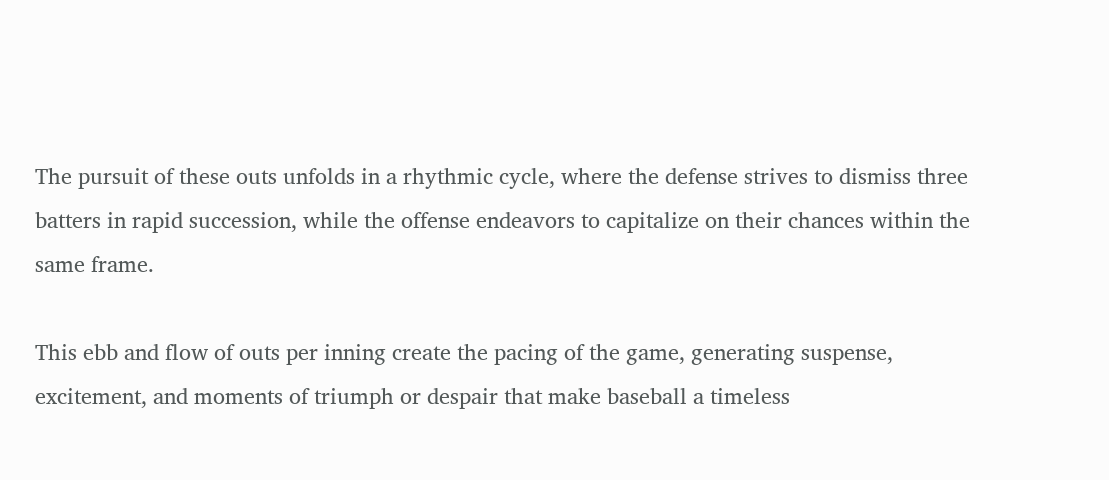The pursuit of these outs unfolds in a rhythmic cycle, where the defense strives to dismiss three batters in rapid succession, while the offense endeavors to capitalize on their chances within the same frame.

This ebb and flow of outs per inning create the pacing of the game, generating suspense, excitement, and moments of triumph or despair that make baseball a timeless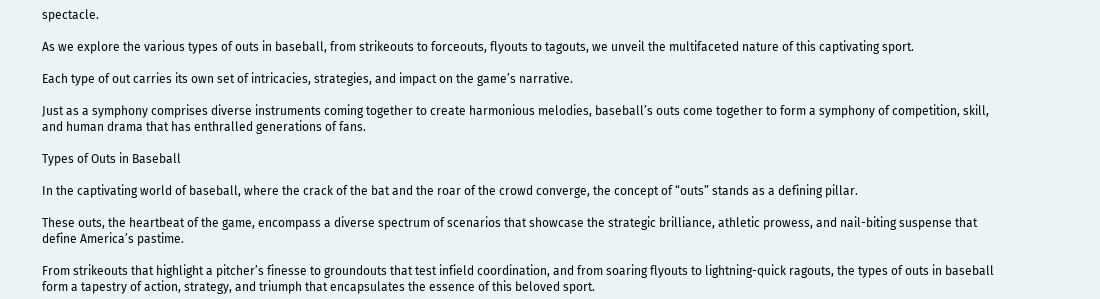spectacle.

As we explore the various types of outs in baseball, from strikeouts to forceouts, flyouts to tagouts, we unveil the multifaceted nature of this captivating sport.

Each type of out carries its own set of intricacies, strategies, and impact on the game’s narrative.

Just as a symphony comprises diverse instruments coming together to create harmonious melodies, baseball’s outs come together to form a symphony of competition, skill, and human drama that has enthralled generations of fans.

Types of Outs in Baseball

In the captivating world of baseball, where the crack of the bat and the roar of the crowd converge, the concept of “outs” stands as a defining pillar.

These outs, the heartbeat of the game, encompass a diverse spectrum of scenarios that showcase the strategic brilliance, athletic prowess, and nail-biting suspense that define America’s pastime.

From strikeouts that highlight a pitcher’s finesse to groundouts that test infield coordination, and from soaring flyouts to lightning-quick ragouts, the types of outs in baseball form a tapestry of action, strategy, and triumph that encapsulates the essence of this beloved sport.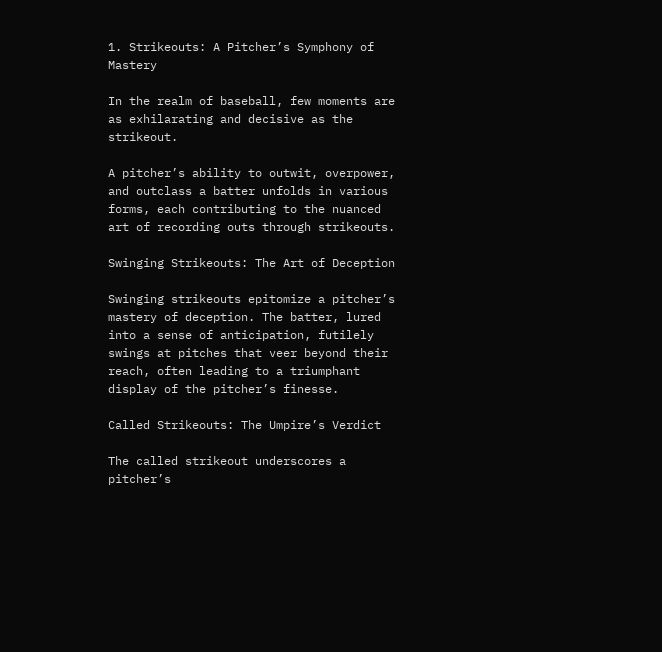1. Strikeouts: A Pitcher’s Symphony of Mastery

In the realm of baseball, few moments are as exhilarating and decisive as the strikeout.

A pitcher’s ability to outwit, overpower, and outclass a batter unfolds in various forms, each contributing to the nuanced art of recording outs through strikeouts.

Swinging Strikeouts: The Art of Deception

Swinging strikeouts epitomize a pitcher’s mastery of deception. The batter, lured into a sense of anticipation, futilely swings at pitches that veer beyond their reach, often leading to a triumphant display of the pitcher’s finesse.

Called Strikeouts: The Umpire’s Verdict

The called strikeout underscores a pitcher’s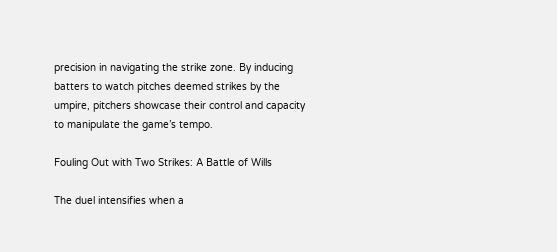precision in navigating the strike zone. By inducing batters to watch pitches deemed strikes by the umpire, pitchers showcase their control and capacity to manipulate the game’s tempo.

Fouling Out with Two Strikes: A Battle of Wills

The duel intensifies when a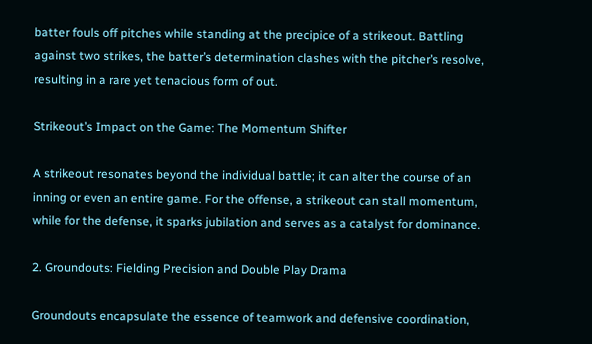batter fouls off pitches while standing at the precipice of a strikeout. Battling against two strikes, the batter’s determination clashes with the pitcher’s resolve, resulting in a rare yet tenacious form of out.

Strikeout’s Impact on the Game: The Momentum Shifter

A strikeout resonates beyond the individual battle; it can alter the course of an inning or even an entire game. For the offense, a strikeout can stall momentum, while for the defense, it sparks jubilation and serves as a catalyst for dominance.

2. Groundouts: Fielding Precision and Double Play Drama

Groundouts encapsulate the essence of teamwork and defensive coordination,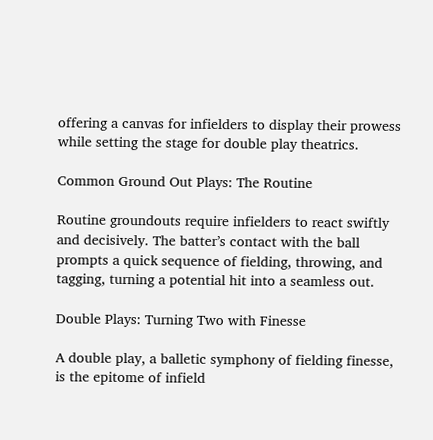offering a canvas for infielders to display their prowess while setting the stage for double play theatrics.

Common Ground Out Plays: The Routine

Routine groundouts require infielders to react swiftly and decisively. The batter’s contact with the ball prompts a quick sequence of fielding, throwing, and tagging, turning a potential hit into a seamless out.

Double Plays: Turning Two with Finesse

A double play, a balletic symphony of fielding finesse, is the epitome of infield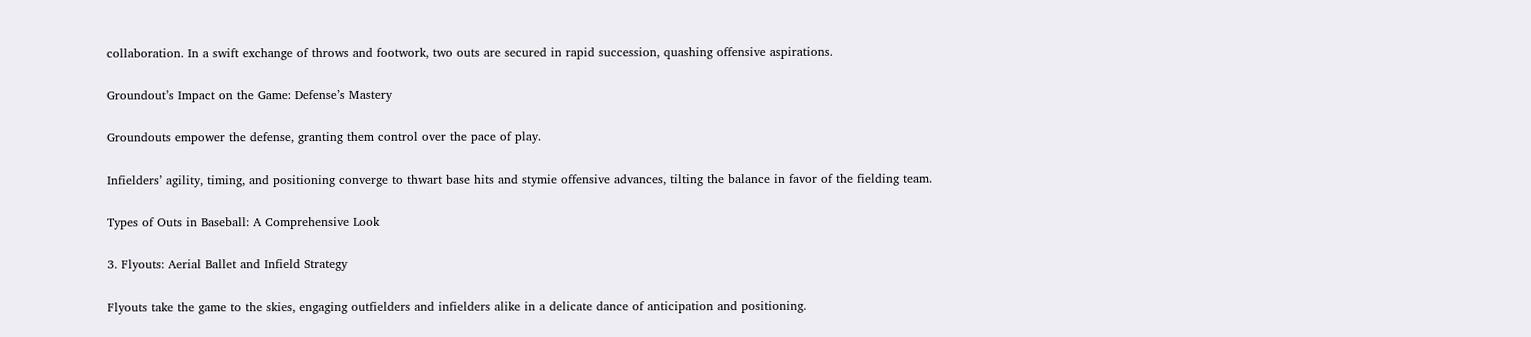collaboration. In a swift exchange of throws and footwork, two outs are secured in rapid succession, quashing offensive aspirations.

Groundout’s Impact on the Game: Defense’s Mastery

Groundouts empower the defense, granting them control over the pace of play.

Infielders’ agility, timing, and positioning converge to thwart base hits and stymie offensive advances, tilting the balance in favor of the fielding team.

Types of Outs in Baseball: A Comprehensive Look

3. Flyouts: Aerial Ballet and Infield Strategy

Flyouts take the game to the skies, engaging outfielders and infielders alike in a delicate dance of anticipation and positioning.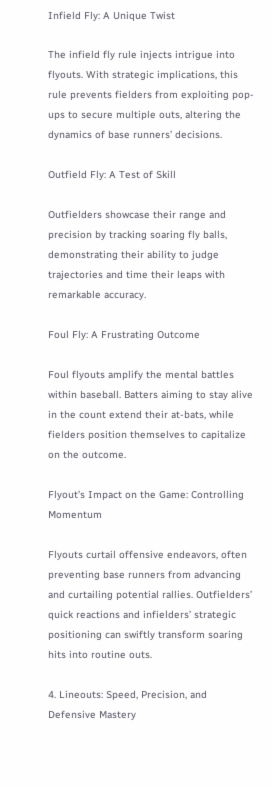Infield Fly: A Unique Twist

The infield fly rule injects intrigue into flyouts. With strategic implications, this rule prevents fielders from exploiting pop-ups to secure multiple outs, altering the dynamics of base runners’ decisions.

Outfield Fly: A Test of Skill

Outfielders showcase their range and precision by tracking soaring fly balls, demonstrating their ability to judge trajectories and time their leaps with remarkable accuracy.

Foul Fly: A Frustrating Outcome

Foul flyouts amplify the mental battles within baseball. Batters aiming to stay alive in the count extend their at-bats, while fielders position themselves to capitalize on the outcome.

Flyout’s Impact on the Game: Controlling Momentum

Flyouts curtail offensive endeavors, often preventing base runners from advancing and curtailing potential rallies. Outfielders’ quick reactions and infielders’ strategic positioning can swiftly transform soaring hits into routine outs.

4. Lineouts: Speed, Precision, and Defensive Mastery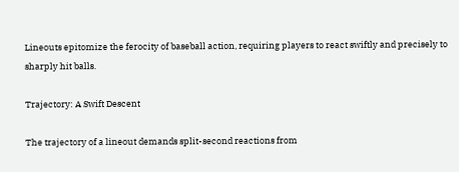Lineouts epitomize the ferocity of baseball action, requiring players to react swiftly and precisely to sharply hit balls.

Trajectory: A Swift Descent

The trajectory of a lineout demands split-second reactions from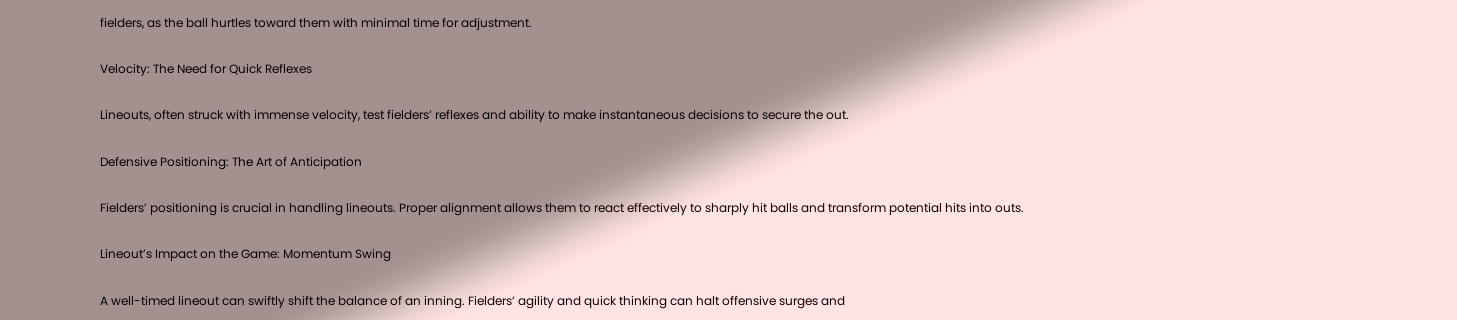fielders, as the ball hurtles toward them with minimal time for adjustment.

Velocity: The Need for Quick Reflexes

Lineouts, often struck with immense velocity, test fielders’ reflexes and ability to make instantaneous decisions to secure the out.

Defensive Positioning: The Art of Anticipation

Fielders’ positioning is crucial in handling lineouts. Proper alignment allows them to react effectively to sharply hit balls and transform potential hits into outs.

Lineout’s Impact on the Game: Momentum Swing

A well-timed lineout can swiftly shift the balance of an inning. Fielders’ agility and quick thinking can halt offensive surges and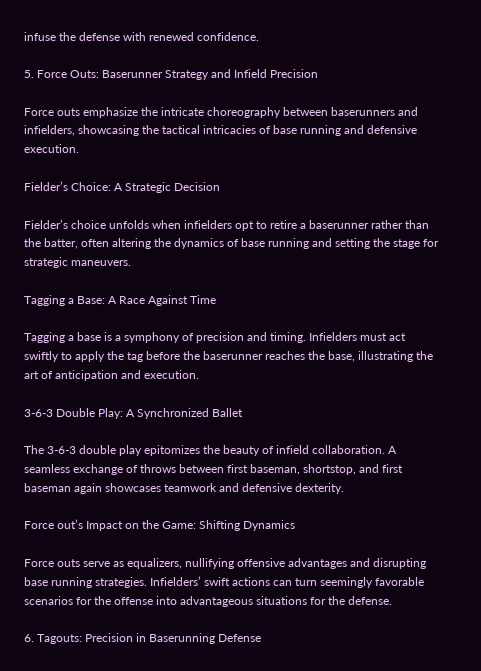infuse the defense with renewed confidence.

5. Force Outs: Baserunner Strategy and Infield Precision

Force outs emphasize the intricate choreography between baserunners and infielders, showcasing the tactical intricacies of base running and defensive execution.

Fielder’s Choice: A Strategic Decision

Fielder’s choice unfolds when infielders opt to retire a baserunner rather than the batter, often altering the dynamics of base running and setting the stage for strategic maneuvers.

Tagging a Base: A Race Against Time

Tagging a base is a symphony of precision and timing. Infielders must act swiftly to apply the tag before the baserunner reaches the base, illustrating the art of anticipation and execution.

3-6-3 Double Play: A Synchronized Ballet

The 3-6-3 double play epitomizes the beauty of infield collaboration. A seamless exchange of throws between first baseman, shortstop, and first baseman again showcases teamwork and defensive dexterity.

Force out’s Impact on the Game: Shifting Dynamics

Force outs serve as equalizers, nullifying offensive advantages and disrupting base running strategies. Infielders’ swift actions can turn seemingly favorable scenarios for the offense into advantageous situations for the defense.

6. Tagouts: Precision in Baserunning Defense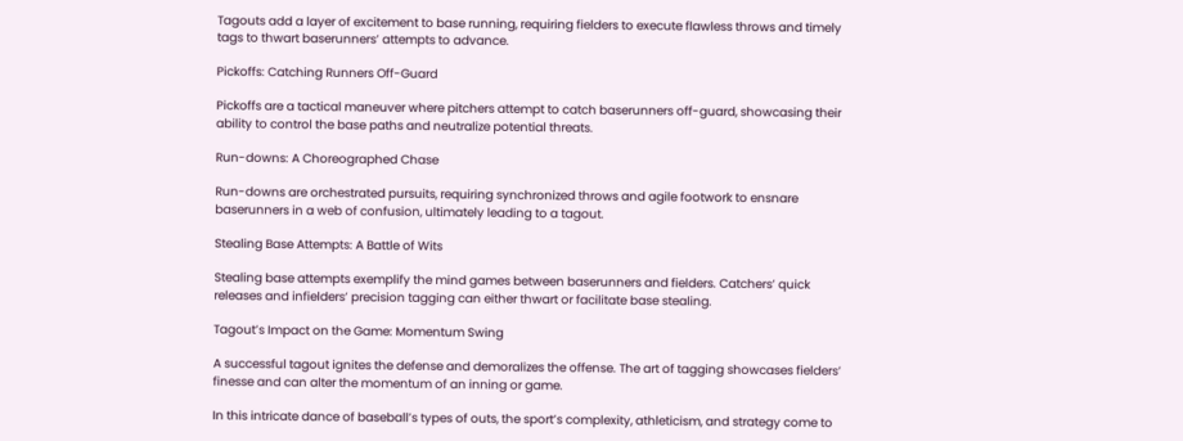Tagouts add a layer of excitement to base running, requiring fielders to execute flawless throws and timely tags to thwart baserunners’ attempts to advance.

Pickoffs: Catching Runners Off-Guard

Pickoffs are a tactical maneuver where pitchers attempt to catch baserunners off-guard, showcasing their ability to control the base paths and neutralize potential threats.

Run-downs: A Choreographed Chase

Run-downs are orchestrated pursuits, requiring synchronized throws and agile footwork to ensnare baserunners in a web of confusion, ultimately leading to a tagout.

Stealing Base Attempts: A Battle of Wits

Stealing base attempts exemplify the mind games between baserunners and fielders. Catchers’ quick releases and infielders’ precision tagging can either thwart or facilitate base stealing.

Tagout’s Impact on the Game: Momentum Swing

A successful tagout ignites the defense and demoralizes the offense. The art of tagging showcases fielders’ finesse and can alter the momentum of an inning or game.

In this intricate dance of baseball’s types of outs, the sport’s complexity, athleticism, and strategy come to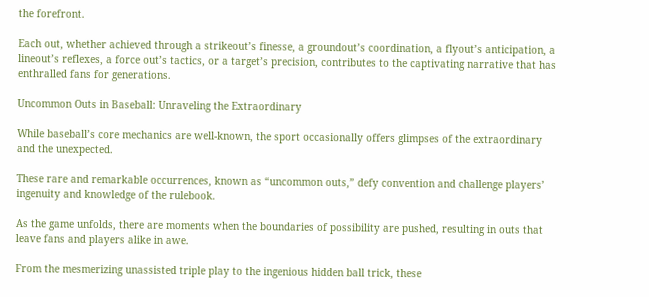the forefront.

Each out, whether achieved through a strikeout’s finesse, a groundout’s coordination, a flyout’s anticipation, a lineout’s reflexes, a force out’s tactics, or a target’s precision, contributes to the captivating narrative that has enthralled fans for generations.

Uncommon Outs in Baseball: Unraveling the Extraordinary

While baseball’s core mechanics are well-known, the sport occasionally offers glimpses of the extraordinary and the unexpected.

These rare and remarkable occurrences, known as “uncommon outs,” defy convention and challenge players’ ingenuity and knowledge of the rulebook.

As the game unfolds, there are moments when the boundaries of possibility are pushed, resulting in outs that leave fans and players alike in awe.

From the mesmerizing unassisted triple play to the ingenious hidden ball trick, these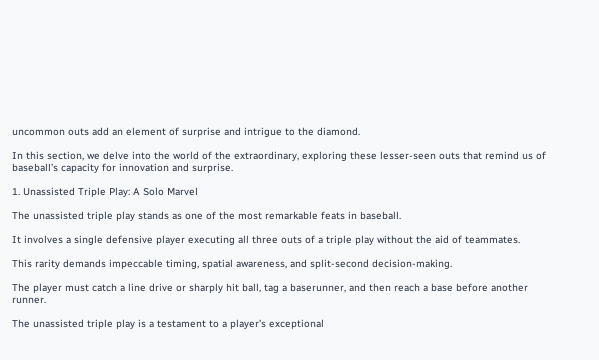uncommon outs add an element of surprise and intrigue to the diamond.

In this section, we delve into the world of the extraordinary, exploring these lesser-seen outs that remind us of baseball’s capacity for innovation and surprise.

1. Unassisted Triple Play: A Solo Marvel

The unassisted triple play stands as one of the most remarkable feats in baseball.

It involves a single defensive player executing all three outs of a triple play without the aid of teammates.

This rarity demands impeccable timing, spatial awareness, and split-second decision-making.

The player must catch a line drive or sharply hit ball, tag a baserunner, and then reach a base before another runner.

The unassisted triple play is a testament to a player’s exceptional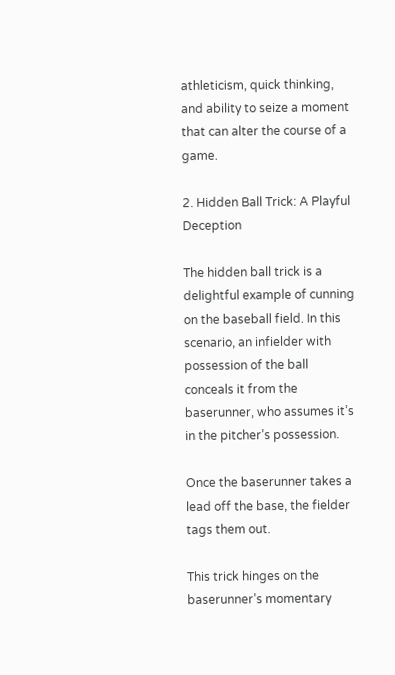athleticism, quick thinking, and ability to seize a moment that can alter the course of a game.

2. Hidden Ball Trick: A Playful Deception

The hidden ball trick is a delightful example of cunning on the baseball field. In this scenario, an infielder with possession of the ball conceals it from the baserunner, who assumes it’s in the pitcher’s possession.

Once the baserunner takes a lead off the base, the fielder tags them out.

This trick hinges on the baserunner’s momentary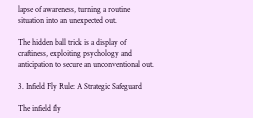lapse of awareness, turning a routine situation into an unexpected out.

The hidden ball trick is a display of craftiness, exploiting psychology and anticipation to secure an unconventional out.

3. Infield Fly Rule: A Strategic Safeguard

The infield fly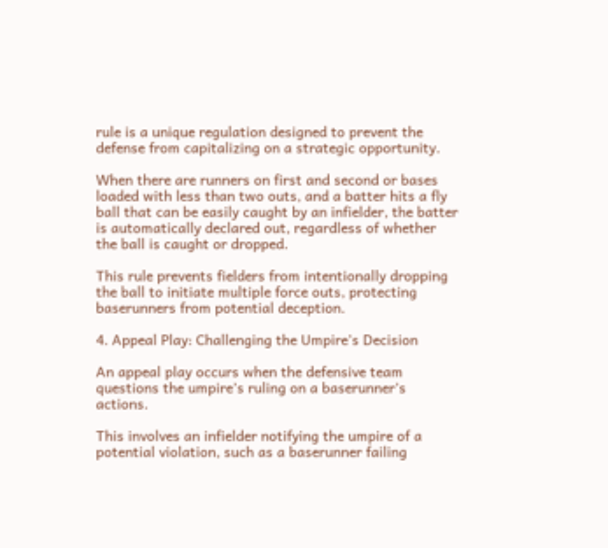rule is a unique regulation designed to prevent the defense from capitalizing on a strategic opportunity.

When there are runners on first and second or bases loaded with less than two outs, and a batter hits a fly ball that can be easily caught by an infielder, the batter is automatically declared out, regardless of whether the ball is caught or dropped.

This rule prevents fielders from intentionally dropping the ball to initiate multiple force outs, protecting baserunners from potential deception.

4. Appeal Play: Challenging the Umpire’s Decision

An appeal play occurs when the defensive team questions the umpire’s ruling on a baserunner’s actions.

This involves an infielder notifying the umpire of a potential violation, such as a baserunner failing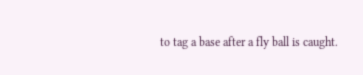to tag a base after a fly ball is caught.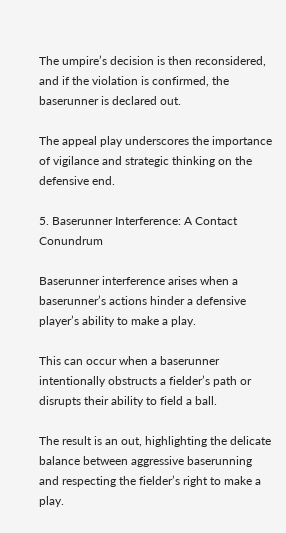The umpire’s decision is then reconsidered, and if the violation is confirmed, the baserunner is declared out.

The appeal play underscores the importance of vigilance and strategic thinking on the defensive end.

5. Baserunner Interference: A Contact Conundrum

Baserunner interference arises when a baserunner’s actions hinder a defensive player’s ability to make a play.

This can occur when a baserunner intentionally obstructs a fielder’s path or disrupts their ability to field a ball.

The result is an out, highlighting the delicate balance between aggressive baserunning and respecting the fielder’s right to make a play.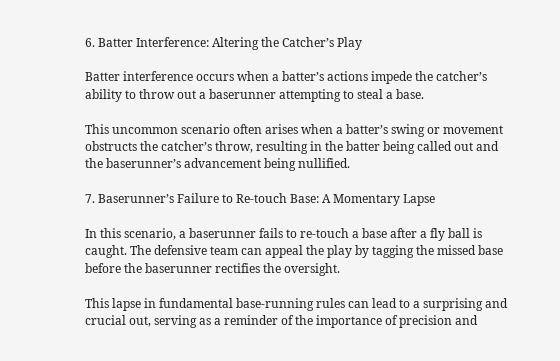6. Batter Interference: Altering the Catcher’s Play

Batter interference occurs when a batter’s actions impede the catcher’s ability to throw out a baserunner attempting to steal a base.

This uncommon scenario often arises when a batter’s swing or movement obstructs the catcher’s throw, resulting in the batter being called out and the baserunner’s advancement being nullified.

7. Baserunner’s Failure to Re-touch Base: A Momentary Lapse

In this scenario, a baserunner fails to re-touch a base after a fly ball is caught. The defensive team can appeal the play by tagging the missed base before the baserunner rectifies the oversight.

This lapse in fundamental base-running rules can lead to a surprising and crucial out, serving as a reminder of the importance of precision and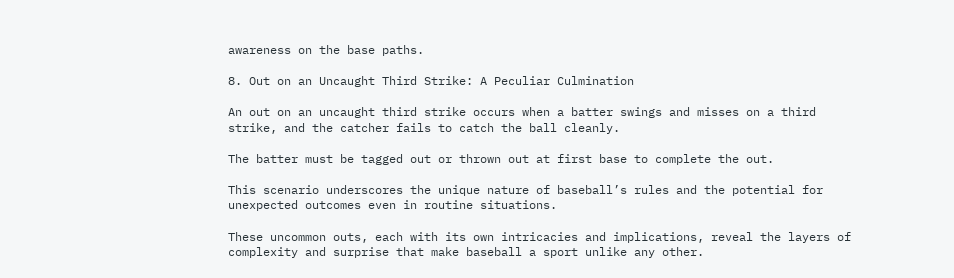awareness on the base paths.

8. Out on an Uncaught Third Strike: A Peculiar Culmination

An out on an uncaught third strike occurs when a batter swings and misses on a third strike, and the catcher fails to catch the ball cleanly.

The batter must be tagged out or thrown out at first base to complete the out.

This scenario underscores the unique nature of baseball’s rules and the potential for unexpected outcomes even in routine situations.

These uncommon outs, each with its own intricacies and implications, reveal the layers of complexity and surprise that make baseball a sport unlike any other.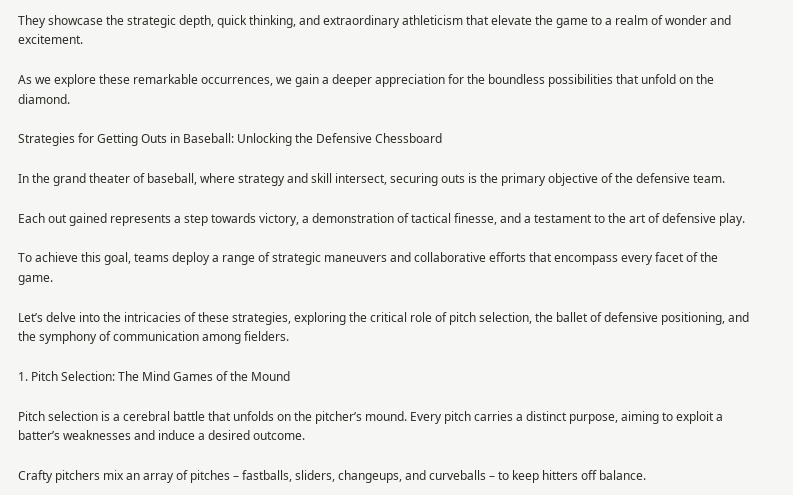They showcase the strategic depth, quick thinking, and extraordinary athleticism that elevate the game to a realm of wonder and excitement.

As we explore these remarkable occurrences, we gain a deeper appreciation for the boundless possibilities that unfold on the diamond.

Strategies for Getting Outs in Baseball: Unlocking the Defensive Chessboard

In the grand theater of baseball, where strategy and skill intersect, securing outs is the primary objective of the defensive team.

Each out gained represents a step towards victory, a demonstration of tactical finesse, and a testament to the art of defensive play.

To achieve this goal, teams deploy a range of strategic maneuvers and collaborative efforts that encompass every facet of the game.

Let’s delve into the intricacies of these strategies, exploring the critical role of pitch selection, the ballet of defensive positioning, and the symphony of communication among fielders.

1. Pitch Selection: The Mind Games of the Mound

Pitch selection is a cerebral battle that unfolds on the pitcher’s mound. Every pitch carries a distinct purpose, aiming to exploit a batter’s weaknesses and induce a desired outcome.

Crafty pitchers mix an array of pitches – fastballs, sliders, changeups, and curveballs – to keep hitters off balance.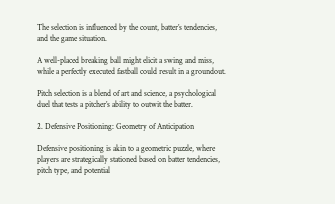The selection is influenced by the count, batter’s tendencies, and the game situation.

A well-placed breaking ball might elicit a swing and miss, while a perfectly executed fastball could result in a groundout.

Pitch selection is a blend of art and science, a psychological duel that tests a pitcher’s ability to outwit the batter.

2. Defensive Positioning: Geometry of Anticipation

Defensive positioning is akin to a geometric puzzle, where players are strategically stationed based on batter tendencies, pitch type, and potential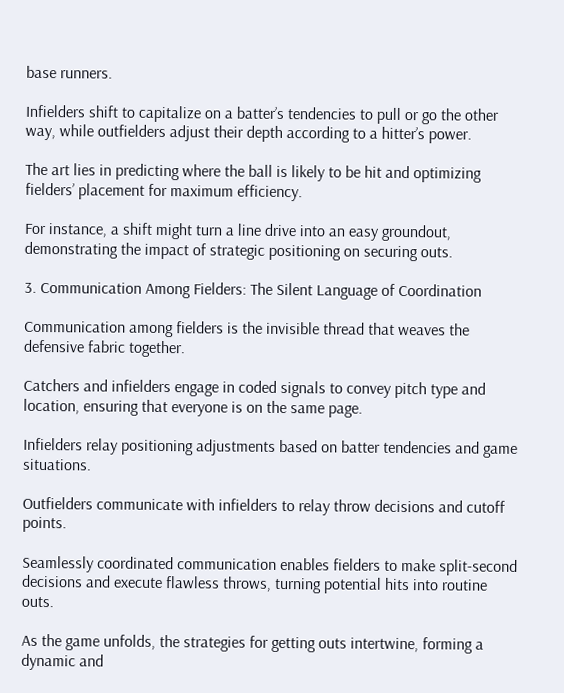base runners.

Infielders shift to capitalize on a batter’s tendencies to pull or go the other way, while outfielders adjust their depth according to a hitter’s power.

The art lies in predicting where the ball is likely to be hit and optimizing fielders’ placement for maximum efficiency.

For instance, a shift might turn a line drive into an easy groundout, demonstrating the impact of strategic positioning on securing outs.

3. Communication Among Fielders: The Silent Language of Coordination

Communication among fielders is the invisible thread that weaves the defensive fabric together.

Catchers and infielders engage in coded signals to convey pitch type and location, ensuring that everyone is on the same page.

Infielders relay positioning adjustments based on batter tendencies and game situations.

Outfielders communicate with infielders to relay throw decisions and cutoff points.

Seamlessly coordinated communication enables fielders to make split-second decisions and execute flawless throws, turning potential hits into routine outs.

As the game unfolds, the strategies for getting outs intertwine, forming a dynamic and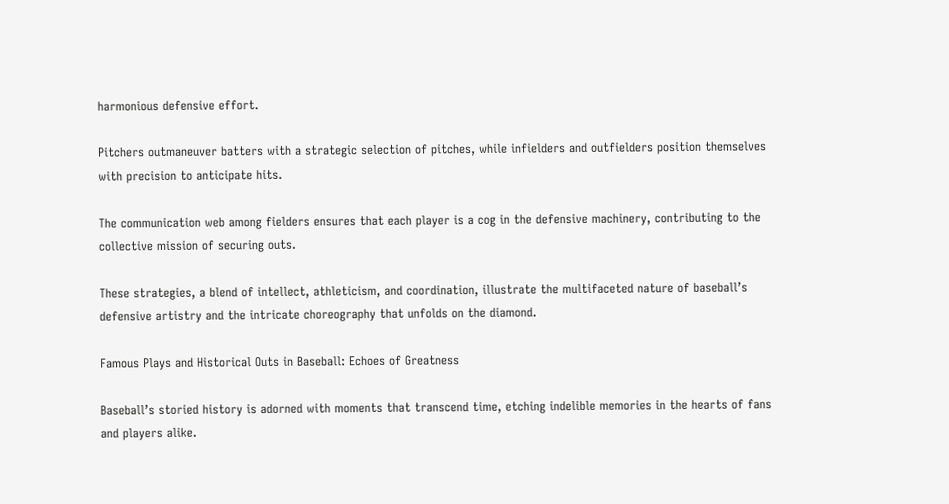harmonious defensive effort.

Pitchers outmaneuver batters with a strategic selection of pitches, while infielders and outfielders position themselves with precision to anticipate hits.

The communication web among fielders ensures that each player is a cog in the defensive machinery, contributing to the collective mission of securing outs.

These strategies, a blend of intellect, athleticism, and coordination, illustrate the multifaceted nature of baseball’s defensive artistry and the intricate choreography that unfolds on the diamond.

Famous Plays and Historical Outs in Baseball: Echoes of Greatness

Baseball’s storied history is adorned with moments that transcend time, etching indelible memories in the hearts of fans and players alike.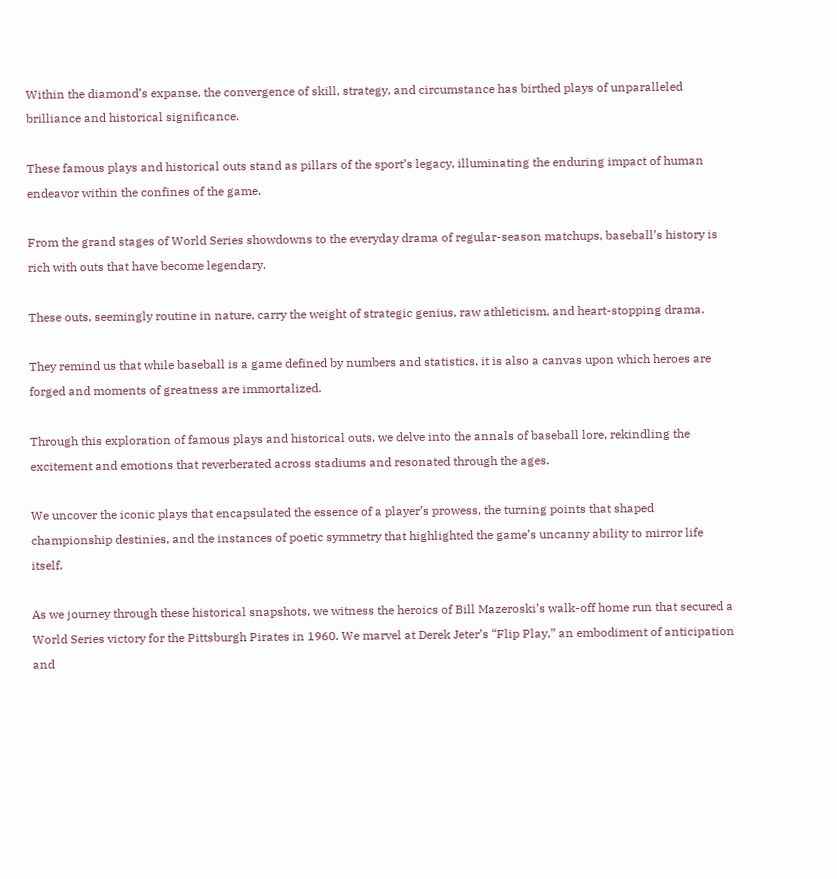Within the diamond’s expanse, the convergence of skill, strategy, and circumstance has birthed plays of unparalleled brilliance and historical significance.

These famous plays and historical outs stand as pillars of the sport’s legacy, illuminating the enduring impact of human endeavor within the confines of the game.

From the grand stages of World Series showdowns to the everyday drama of regular-season matchups, baseball’s history is rich with outs that have become legendary.

These outs, seemingly routine in nature, carry the weight of strategic genius, raw athleticism, and heart-stopping drama.

They remind us that while baseball is a game defined by numbers and statistics, it is also a canvas upon which heroes are forged and moments of greatness are immortalized.

Through this exploration of famous plays and historical outs, we delve into the annals of baseball lore, rekindling the excitement and emotions that reverberated across stadiums and resonated through the ages.

We uncover the iconic plays that encapsulated the essence of a player’s prowess, the turning points that shaped championship destinies, and the instances of poetic symmetry that highlighted the game’s uncanny ability to mirror life itself.

As we journey through these historical snapshots, we witness the heroics of Bill Mazeroski’s walk-off home run that secured a World Series victory for the Pittsburgh Pirates in 1960. We marvel at Derek Jeter’s “Flip Play,” an embodiment of anticipation and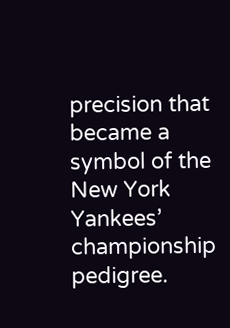precision that became a symbol of the New York Yankees’ championship pedigree.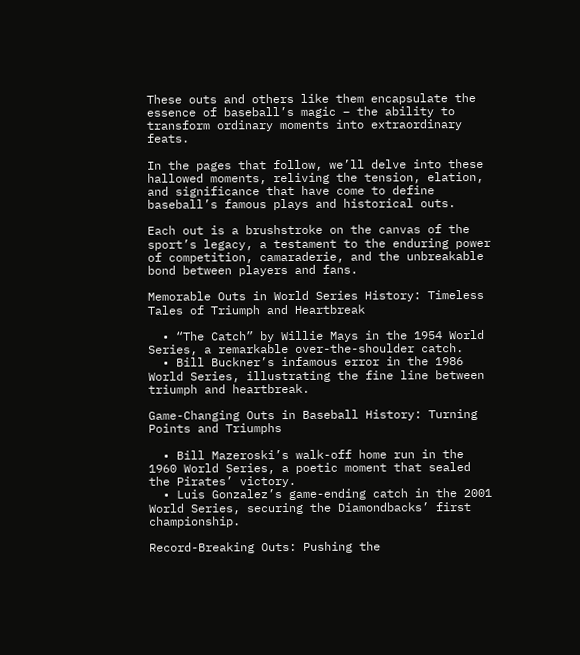These outs and others like them encapsulate the essence of baseball’s magic – the ability to transform ordinary moments into extraordinary feats.

In the pages that follow, we’ll delve into these hallowed moments, reliving the tension, elation, and significance that have come to define baseball’s famous plays and historical outs.

Each out is a brushstroke on the canvas of the sport’s legacy, a testament to the enduring power of competition, camaraderie, and the unbreakable bond between players and fans.

Memorable Outs in World Series History: Timeless Tales of Triumph and Heartbreak

  • “The Catch” by Willie Mays in the 1954 World Series, a remarkable over-the-shoulder catch.
  • Bill Buckner’s infamous error in the 1986 World Series, illustrating the fine line between triumph and heartbreak.

Game-Changing Outs in Baseball History: Turning Points and Triumphs

  • Bill Mazeroski’s walk-off home run in the 1960 World Series, a poetic moment that sealed the Pirates’ victory.
  • Luis Gonzalez’s game-ending catch in the 2001 World Series, securing the Diamondbacks’ first championship.

Record-Breaking Outs: Pushing the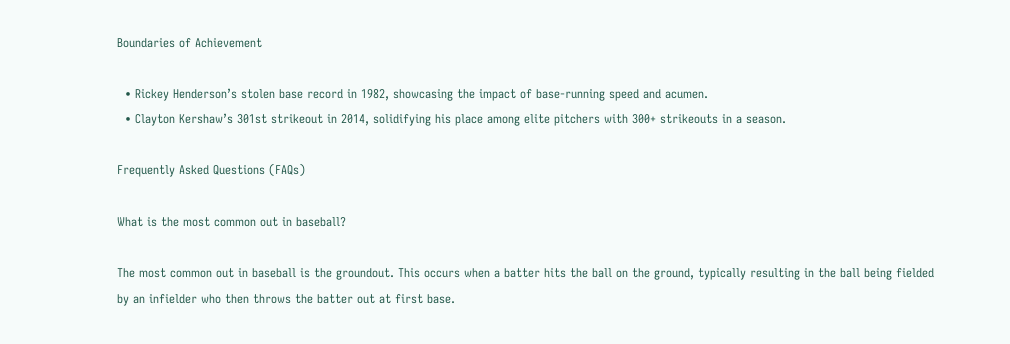Boundaries of Achievement

  • Rickey Henderson’s stolen base record in 1982, showcasing the impact of base-running speed and acumen.
  • Clayton Kershaw’s 301st strikeout in 2014, solidifying his place among elite pitchers with 300+ strikeouts in a season.

Frequently Asked Questions (FAQs)

What is the most common out in baseball?

The most common out in baseball is the groundout. This occurs when a batter hits the ball on the ground, typically resulting in the ball being fielded by an infielder who then throws the batter out at first base.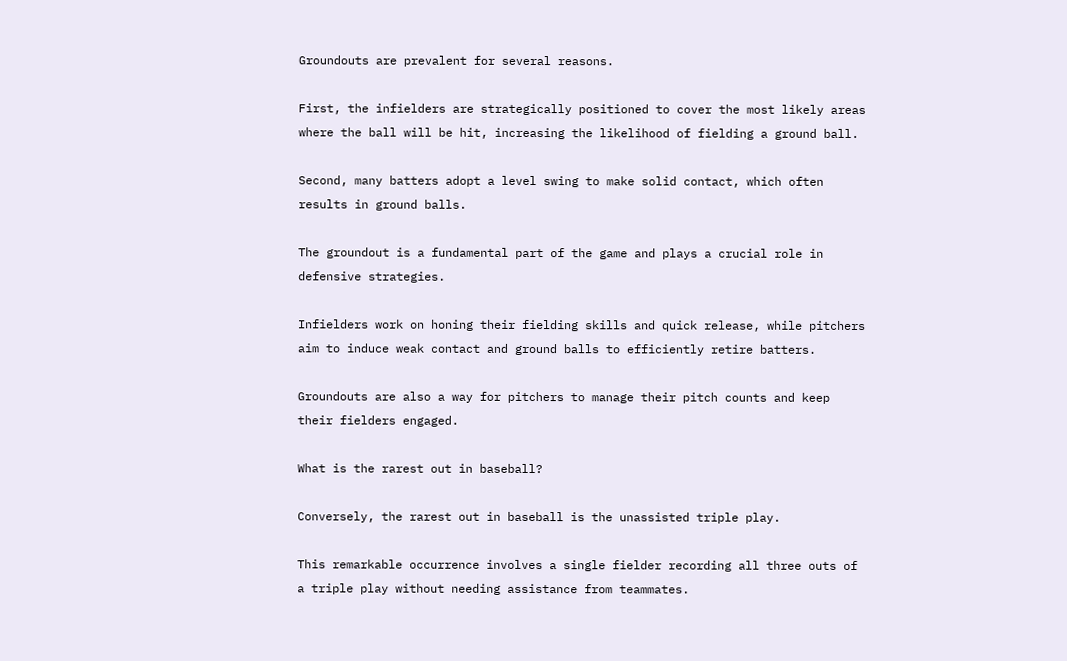Groundouts are prevalent for several reasons.

First, the infielders are strategically positioned to cover the most likely areas where the ball will be hit, increasing the likelihood of fielding a ground ball.

Second, many batters adopt a level swing to make solid contact, which often results in ground balls.

The groundout is a fundamental part of the game and plays a crucial role in defensive strategies.

Infielders work on honing their fielding skills and quick release, while pitchers aim to induce weak contact and ground balls to efficiently retire batters.

Groundouts are also a way for pitchers to manage their pitch counts and keep their fielders engaged.

What is the rarest out in baseball?

Conversely, the rarest out in baseball is the unassisted triple play.

This remarkable occurrence involves a single fielder recording all three outs of a triple play without needing assistance from teammates.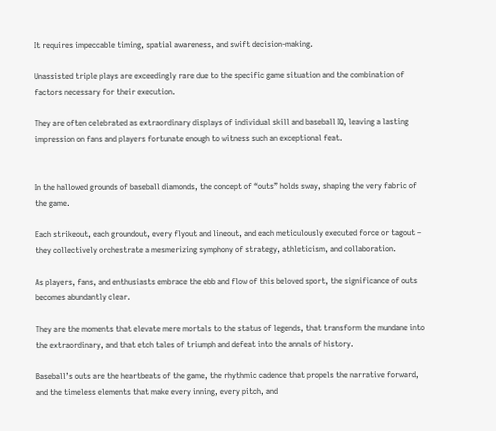It requires impeccable timing, spatial awareness, and swift decision-making.

Unassisted triple plays are exceedingly rare due to the specific game situation and the combination of factors necessary for their execution.

They are often celebrated as extraordinary displays of individual skill and baseball IQ, leaving a lasting impression on fans and players fortunate enough to witness such an exceptional feat.


In the hallowed grounds of baseball diamonds, the concept of “outs” holds sway, shaping the very fabric of the game.

Each strikeout, each groundout, every flyout and lineout, and each meticulously executed force or tagout – they collectively orchestrate a mesmerizing symphony of strategy, athleticism, and collaboration.

As players, fans, and enthusiasts embrace the ebb and flow of this beloved sport, the significance of outs becomes abundantly clear.

They are the moments that elevate mere mortals to the status of legends, that transform the mundane into the extraordinary, and that etch tales of triumph and defeat into the annals of history.

Baseball’s outs are the heartbeats of the game, the rhythmic cadence that propels the narrative forward, and the timeless elements that make every inning, every pitch, and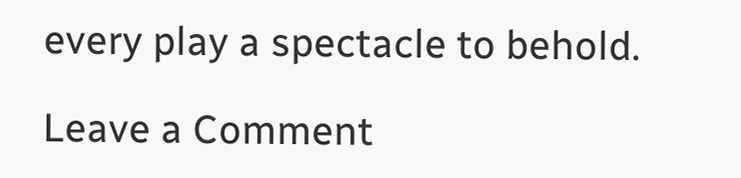every play a spectacle to behold.

Leave a Comment